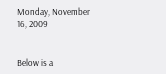Monday, November 16, 2009


Below is a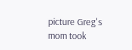picture Greg's mom took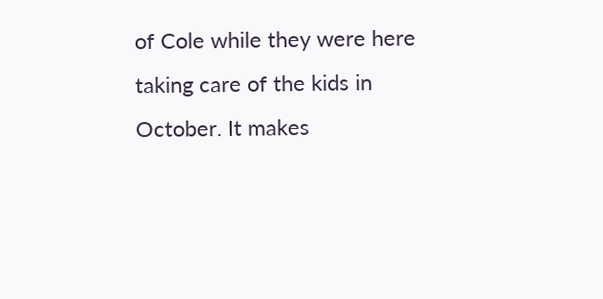of Cole while they were here taking care of the kids in October. It makes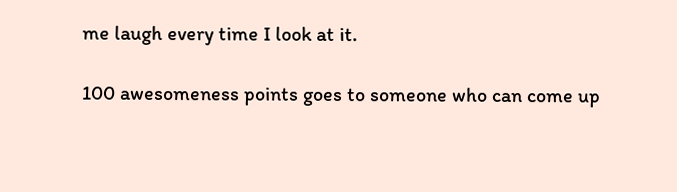me laugh every time I look at it.

100 awesomeness points goes to someone who can come up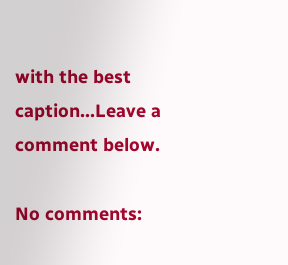with the best caption...Leave a comment below.

No comments: